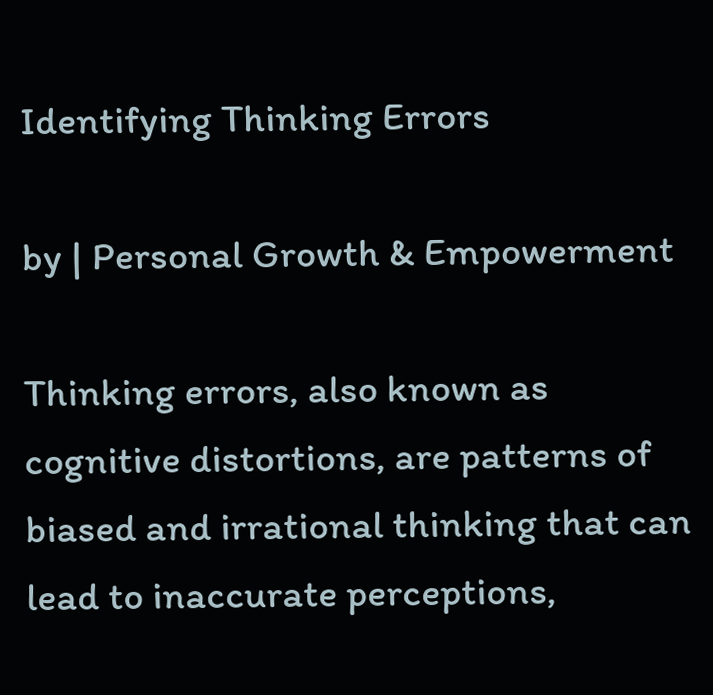Identifying Thinking Errors

by | Personal Growth & Empowerment

Thinking errors, also known as cognitive distortions, are patterns of biased and irrational thinking that can lead to inaccurate perceptions,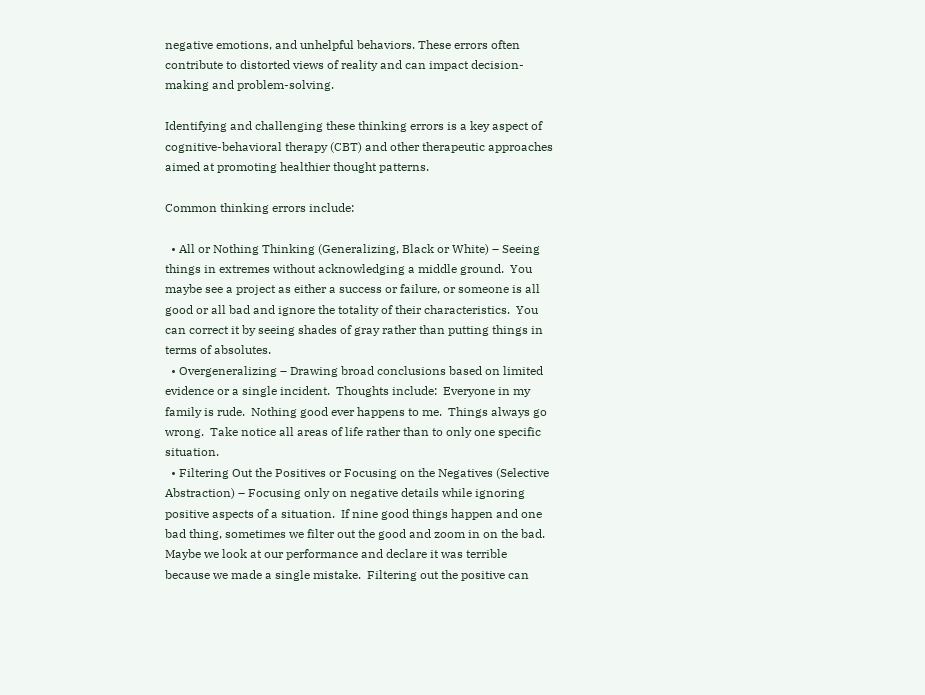negative emotions, and unhelpful behaviors. These errors often contribute to distorted views of reality and can impact decision-making and problem-solving.

Identifying and challenging these thinking errors is a key aspect of cognitive-behavioral therapy (CBT) and other therapeutic approaches aimed at promoting healthier thought patterns.

Common thinking errors include:

  • All or Nothing Thinking (Generalizing, Black or White) – Seeing things in extremes without acknowledging a middle ground.  You maybe see a project as either a success or failure, or someone is all good or all bad and ignore the totality of their characteristics.  You can correct it by seeing shades of gray rather than putting things in terms of absolutes.
  • Overgeneralizing – Drawing broad conclusions based on limited evidence or a single incident.  Thoughts include:  Everyone in my family is rude.  Nothing good ever happens to me.  Things always go wrong.  Take notice all areas of life rather than to only one specific situation.
  • Filtering Out the Positives or Focusing on the Negatives (Selective Abstraction) – Focusing only on negative details while ignoring positive aspects of a situation.  If nine good things happen and one bad thing, sometimes we filter out the good and zoom in on the bad.  Maybe we look at our performance and declare it was terrible because we made a single mistake.  Filtering out the positive can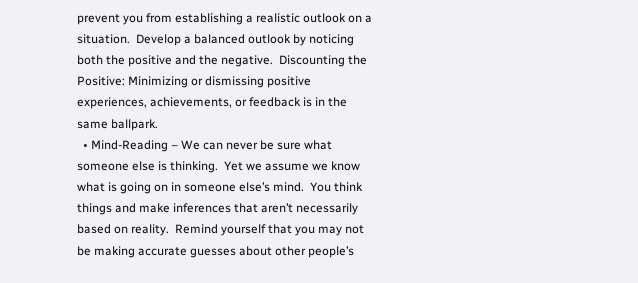prevent you from establishing a realistic outlook on a situation.  Develop a balanced outlook by noticing both the positive and the negative.  Discounting the Positive: Minimizing or dismissing positive experiences, achievements, or feedback is in the same ballpark.
  • Mind-Reading – We can never be sure what someone else is thinking.  Yet we assume we know what is going on in someone else’s mind.  You think things and make inferences that aren’t necessarily based on reality.  Remind yourself that you may not be making accurate guesses about other people’s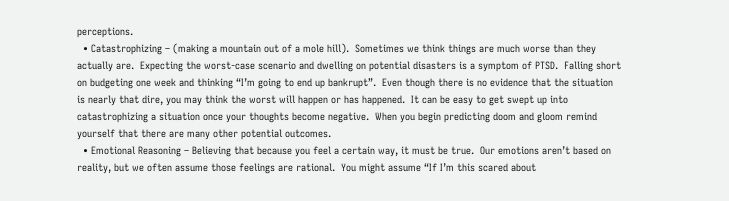perceptions.
  • Catastrophizing – (making a mountain out of a mole hill).  Sometimes we think things are much worse than they actually are.  Expecting the worst-case scenario and dwelling on potential disasters is a symptom of PTSD.  Falling short on budgeting one week and thinking “I’m going to end up bankrupt”.  Even though there is no evidence that the situation is nearly that dire, you may think the worst will happen or has happened.  It can be easy to get swept up into catastrophizing a situation once your thoughts become negative.  When you begin predicting doom and gloom remind yourself that there are many other potential outcomes.
  • Emotional Reasoning – Believing that because you feel a certain way, it must be true.  Our emotions aren’t based on reality, but we often assume those feelings are rational.  You might assume “If I’m this scared about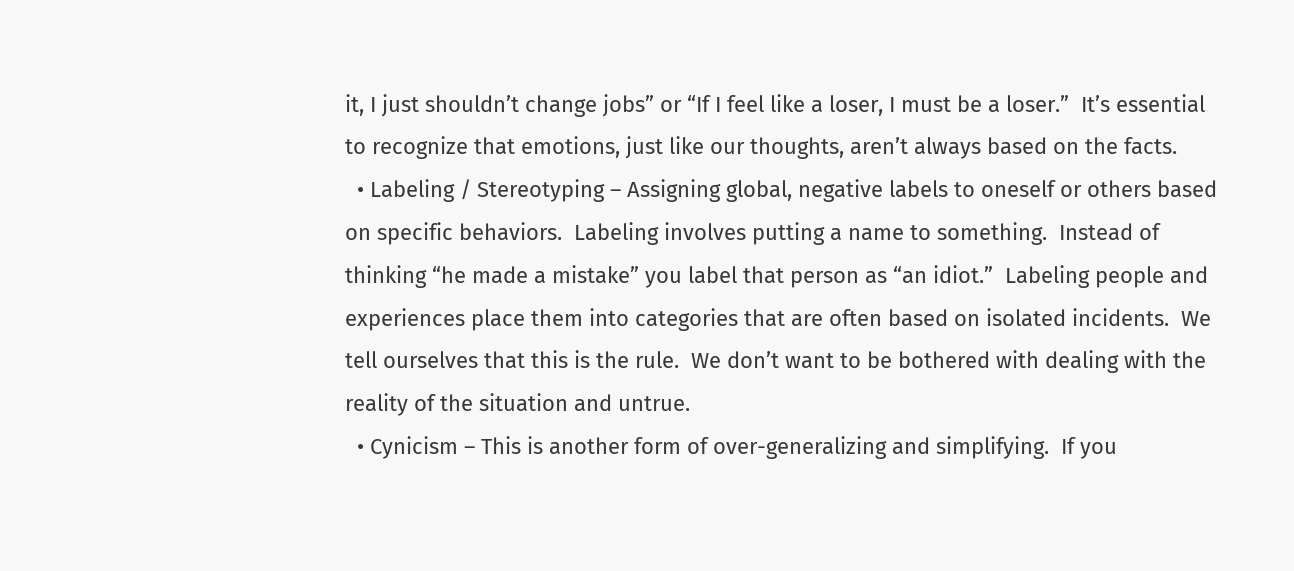it, I just shouldn’t change jobs” or “If I feel like a loser, I must be a loser.”  It’s essential to recognize that emotions, just like our thoughts, aren’t always based on the facts.
  • Labeling / Stereotyping – Assigning global, negative labels to oneself or others based on specific behaviors.  Labeling involves putting a name to something.  Instead of thinking “he made a mistake” you label that person as “an idiot.”  Labeling people and experiences place them into categories that are often based on isolated incidents.  We tell ourselves that this is the rule.  We don’t want to be bothered with dealing with the reality of the situation and untrue.
  • Cynicism – This is another form of over-generalizing and simplifying.  If you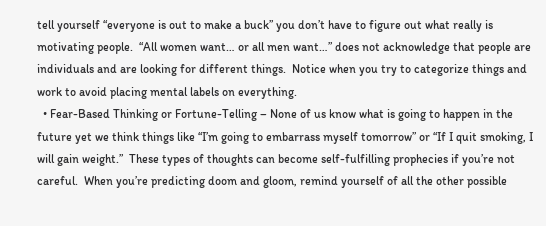tell yourself “everyone is out to make a buck” you don’t have to figure out what really is motivating people.  “All women want… or all men want…” does not acknowledge that people are individuals and are looking for different things.  Notice when you try to categorize things and work to avoid placing mental labels on everything.
  • Fear-Based Thinking or Fortune-Telling – None of us know what is going to happen in the future yet we think things like “I’m going to embarrass myself tomorrow” or “If I quit smoking, I will gain weight.”  These types of thoughts can become self-fulfilling prophecies if you’re not careful.  When you’re predicting doom and gloom, remind yourself of all the other possible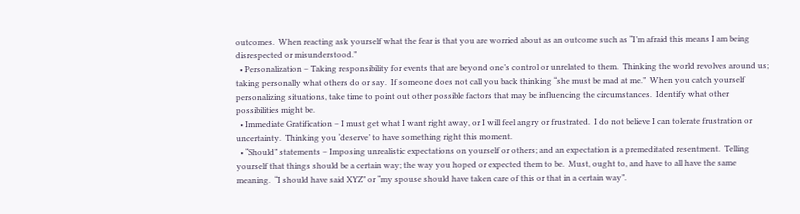outcomes.  When reacting ask yourself what the fear is that you are worried about as an outcome such as “I’m afraid this means I am being disrespected or misunderstood.”
  • Personalization – Taking responsibility for events that are beyond one’s control or unrelated to them.  Thinking the world revolves around us; taking personally what others do or say.  If someone does not call you back thinking “she must be mad at me.”  When you catch yourself personalizing situations, take time to point out other possible factors that may be influencing the circumstances.  Identify what other possibilities might be.
  • Immediate Gratification – I must get what I want right away, or I will feel angry or frustrated.  I do not believe I can tolerate frustration or uncertainty.  Thinking you ‘deserve’ to have something right this moment.
  • “Should” statements – Imposing unrealistic expectations on yourself or others; and an expectation is a premeditated resentment.  Telling yourself that things should be a certain way; the way you hoped or expected them to be.  Must, ought to, and have to all have the same meaning.  “I should have said XYZ” or “my spouse should have taken care of this or that in a certain way”.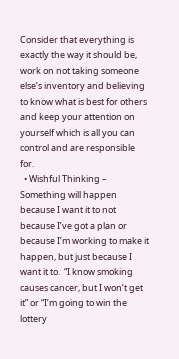Consider that everything is exactly the way it should be, work on not taking someone else’s inventory and believing to know what is best for others and keep your attention on yourself which is all you can control and are responsible for.
  • Wishful Thinking – Something will happen because I want it to not because I’ve got a plan or because I’m working to make it happen, but just because I want it to.  “I know smoking causes cancer, but I won’t get it” or “I’m going to win the lottery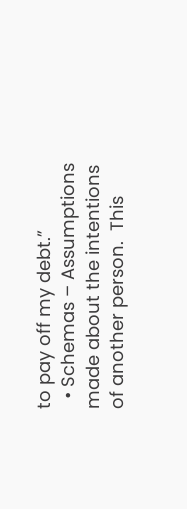to pay off my debt.”
  • Schemas – Assumptions made about the intentions of another person.  This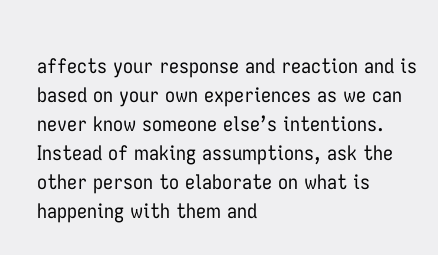affects your response and reaction and is based on your own experiences as we can never know someone else’s intentions.  Instead of making assumptions, ask the other person to elaborate on what is happening with them and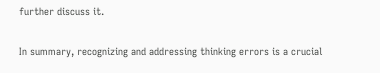further discuss it.

In summary, recognizing and addressing thinking errors is a crucial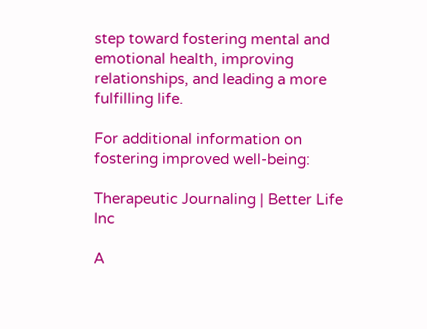step toward fostering mental and emotional health, improving relationships, and leading a more fulfilling life.

For additional information on fostering improved well-being:

Therapeutic Journaling | Better Life Inc

A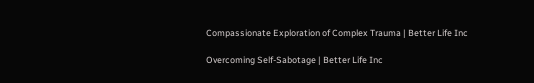Compassionate Exploration of Complex Trauma | Better Life Inc

Overcoming Self-Sabotage | Better Life Inc